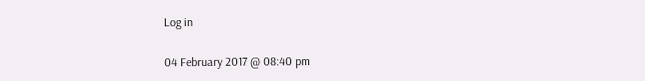Log in

04 February 2017 @ 08:40 pm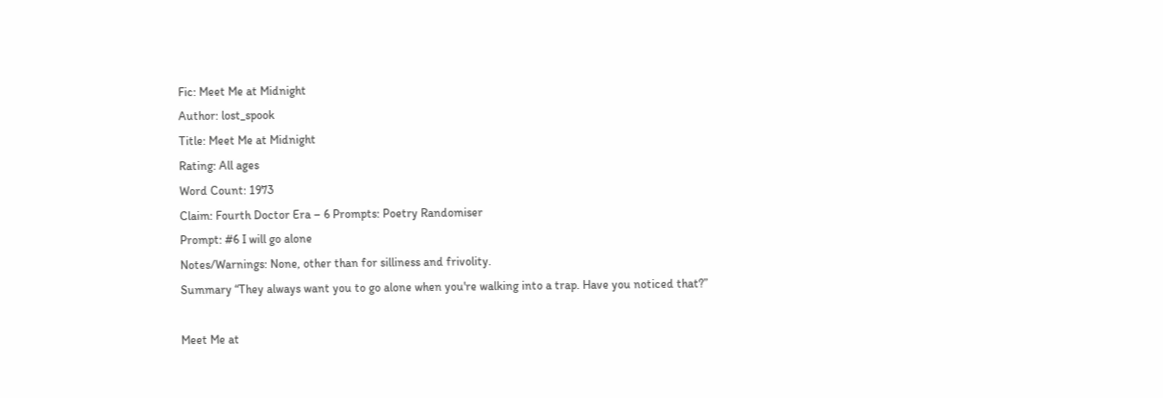Fic: Meet Me at Midnight
Author: lost_spook
Title: Meet Me at Midnight
Rating: All ages
Word Count: 1973
Claim: Fourth Doctor Era – 6 Prompts: Poetry Randomiser
Prompt: #6 I will go alone
Notes/Warnings: None, other than for silliness and frivolity.
Summary “They always want you to go alone when you're walking into a trap. Have you noticed that?”

Meet Me at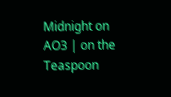Midnight on AO3 | on the Teaspoon